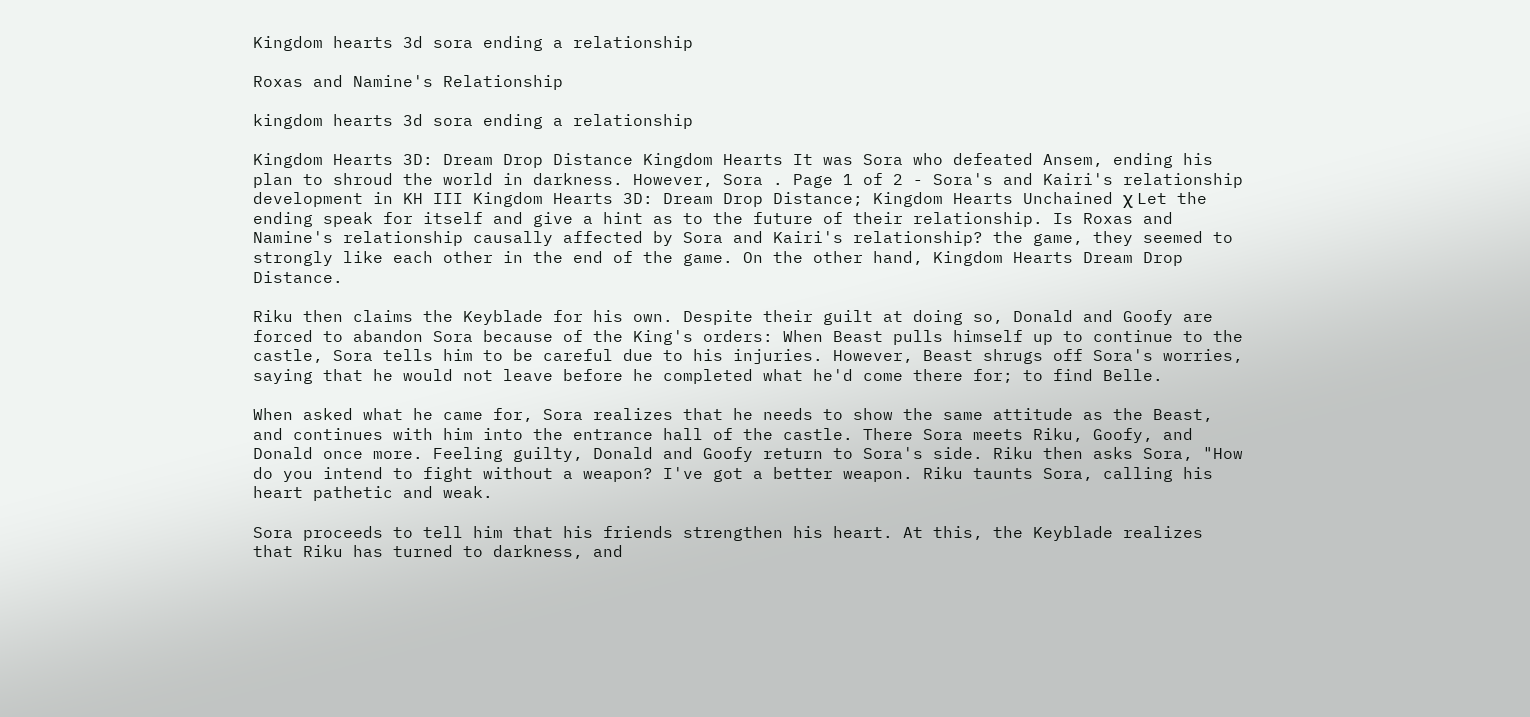Kingdom hearts 3d sora ending a relationship

Roxas and Namine's Relationship

kingdom hearts 3d sora ending a relationship

Kingdom Hearts 3D: Dream Drop Distance Kingdom Hearts It was Sora who defeated Ansem, ending his plan to shroud the world in darkness. However, Sora . Page 1 of 2 - Sora's and Kairi's relationship development in KH III Kingdom Hearts 3D: Dream Drop Distance; Kingdom Hearts Unchained χ Let the ending speak for itself and give a hint as to the future of their relationship. Is Roxas and Namine's relationship causally affected by Sora and Kairi's relationship? the game, they seemed to strongly like each other in the end of the game. On the other hand, Kingdom Hearts Dream Drop Distance.

Riku then claims the Keyblade for his own. Despite their guilt at doing so, Donald and Goofy are forced to abandon Sora because of the King's orders: When Beast pulls himself up to continue to the castle, Sora tells him to be careful due to his injuries. However, Beast shrugs off Sora's worries, saying that he would not leave before he completed what he'd come there for; to find Belle.

When asked what he came for, Sora realizes that he needs to show the same attitude as the Beast, and continues with him into the entrance hall of the castle. There Sora meets Riku, Goofy, and Donald once more. Feeling guilty, Donald and Goofy return to Sora's side. Riku then asks Sora, "How do you intend to fight without a weapon? I've got a better weapon. Riku taunts Sora, calling his heart pathetic and weak.

Sora proceeds to tell him that his friends strengthen his heart. At this, the Keyblade realizes that Riku has turned to darkness, and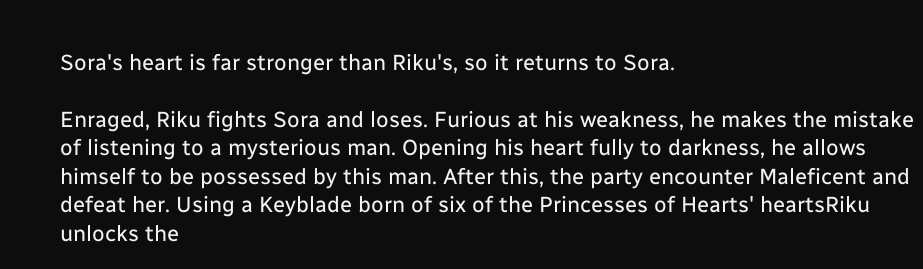Sora's heart is far stronger than Riku's, so it returns to Sora.

Enraged, Riku fights Sora and loses. Furious at his weakness, he makes the mistake of listening to a mysterious man. Opening his heart fully to darkness, he allows himself to be possessed by this man. After this, the party encounter Maleficent and defeat her. Using a Keyblade born of six of the Princesses of Hearts' heartsRiku unlocks the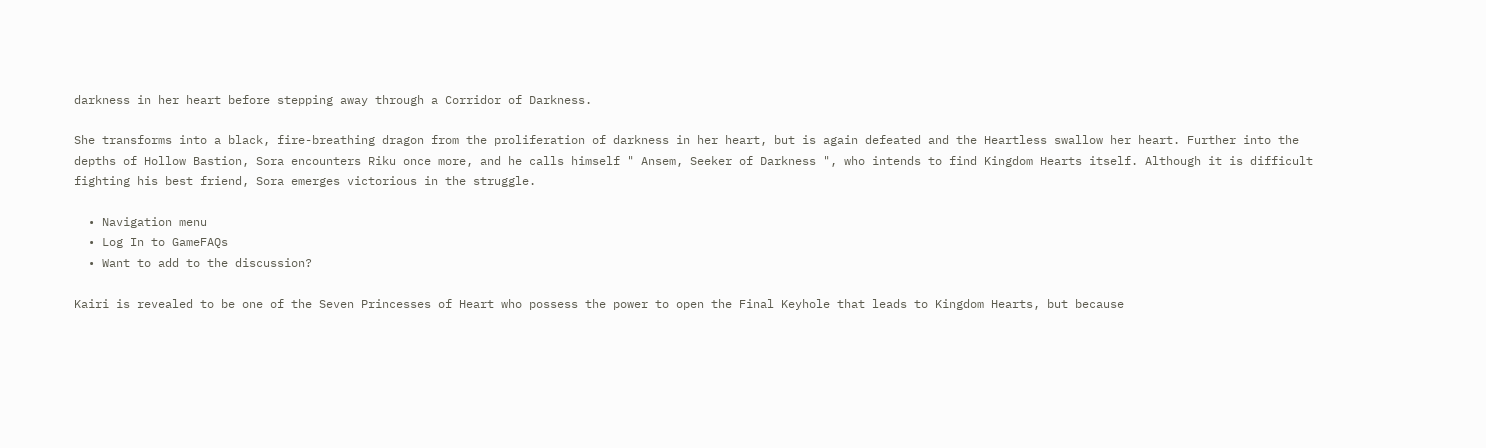darkness in her heart before stepping away through a Corridor of Darkness.

She transforms into a black, fire-breathing dragon from the proliferation of darkness in her heart, but is again defeated and the Heartless swallow her heart. Further into the depths of Hollow Bastion, Sora encounters Riku once more, and he calls himself " Ansem, Seeker of Darkness ", who intends to find Kingdom Hearts itself. Although it is difficult fighting his best friend, Sora emerges victorious in the struggle.

  • Navigation menu
  • Log In to GameFAQs
  • Want to add to the discussion?

Kairi is revealed to be one of the Seven Princesses of Heart who possess the power to open the Final Keyhole that leads to Kingdom Hearts, but because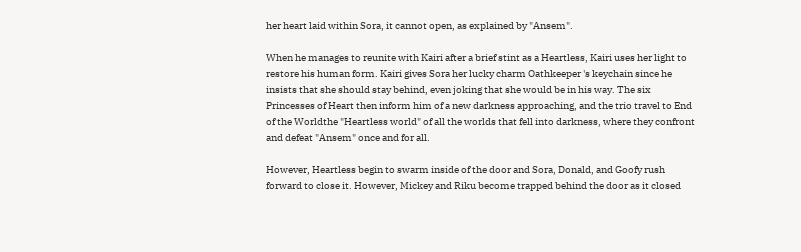her heart laid within Sora, it cannot open, as explained by "Ansem".

When he manages to reunite with Kairi after a brief stint as a Heartless, Kairi uses her light to restore his human form. Kairi gives Sora her lucky charm Oathkeeper 's keychain since he insists that she should stay behind, even joking that she would be in his way. The six Princesses of Heart then inform him of a new darkness approaching, and the trio travel to End of the Worldthe "Heartless world" of all the worlds that fell into darkness, where they confront and defeat "Ansem" once and for all.

However, Heartless begin to swarm inside of the door and Sora, Donald, and Goofy rush forward to close it. However, Mickey and Riku become trapped behind the door as it closed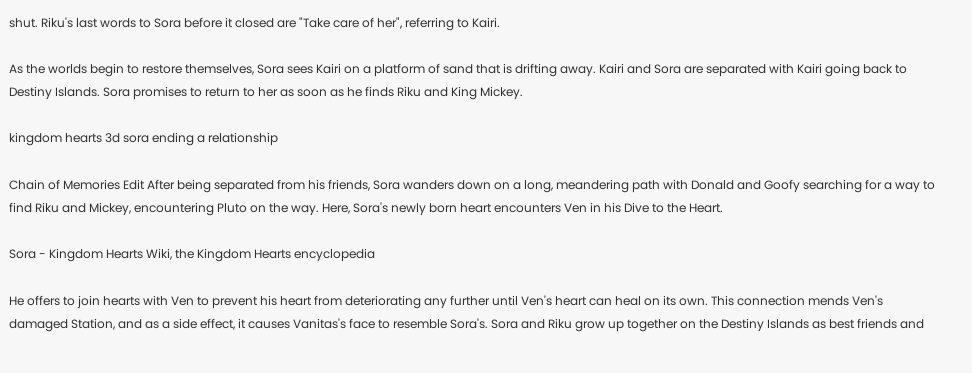shut. Riku's last words to Sora before it closed are "Take care of her", referring to Kairi.

As the worlds begin to restore themselves, Sora sees Kairi on a platform of sand that is drifting away. Kairi and Sora are separated with Kairi going back to Destiny Islands. Sora promises to return to her as soon as he finds Riku and King Mickey.

kingdom hearts 3d sora ending a relationship

Chain of Memories Edit After being separated from his friends, Sora wanders down on a long, meandering path with Donald and Goofy searching for a way to find Riku and Mickey, encountering Pluto on the way. Here, Sora's newly born heart encounters Ven in his Dive to the Heart.

Sora - Kingdom Hearts Wiki, the Kingdom Hearts encyclopedia

He offers to join hearts with Ven to prevent his heart from deteriorating any further until Ven's heart can heal on its own. This connection mends Ven's damaged Station, and as a side effect, it causes Vanitas's face to resemble Sora's. Sora and Riku grow up together on the Destiny Islands as best friends and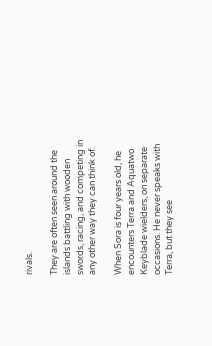rivals.

They are often seen around the islands battling with wooden swords, racing, and competing in any other way they can think of.

When Sora is four years old, he encounters Terra and Aquatwo Keyblade wielders, on separate occasions. He never speaks with Terra, but they see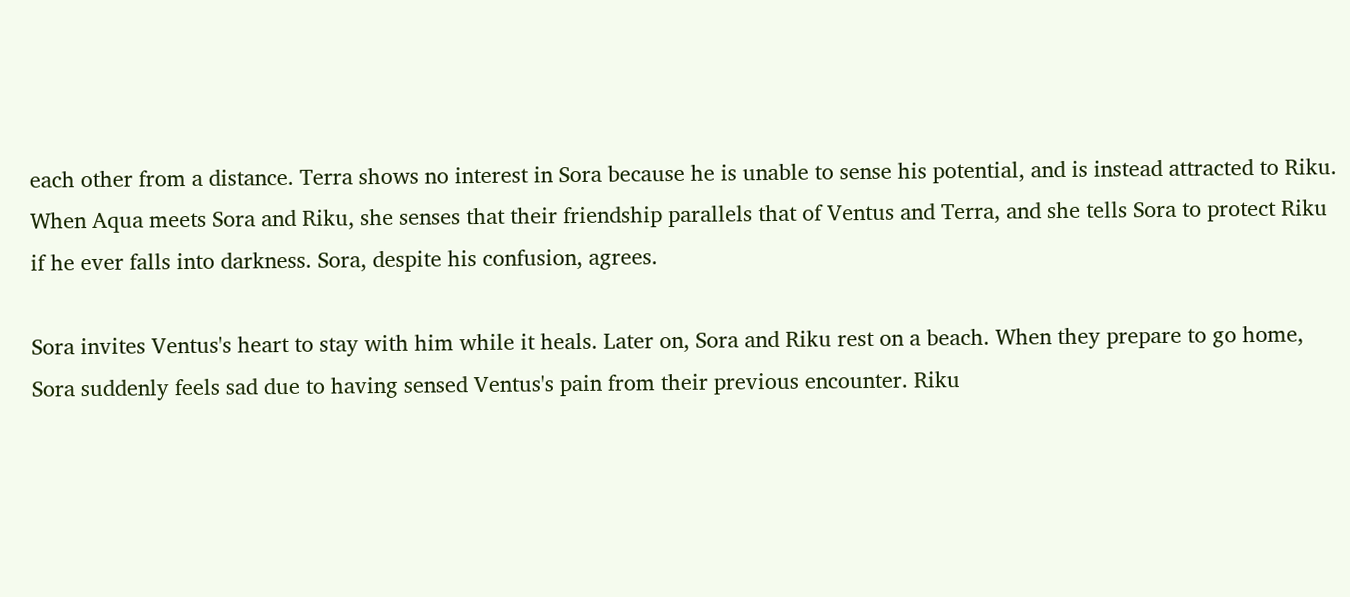each other from a distance. Terra shows no interest in Sora because he is unable to sense his potential, and is instead attracted to Riku. When Aqua meets Sora and Riku, she senses that their friendship parallels that of Ventus and Terra, and she tells Sora to protect Riku if he ever falls into darkness. Sora, despite his confusion, agrees.

Sora invites Ventus's heart to stay with him while it heals. Later on, Sora and Riku rest on a beach. When they prepare to go home, Sora suddenly feels sad due to having sensed Ventus's pain from their previous encounter. Riku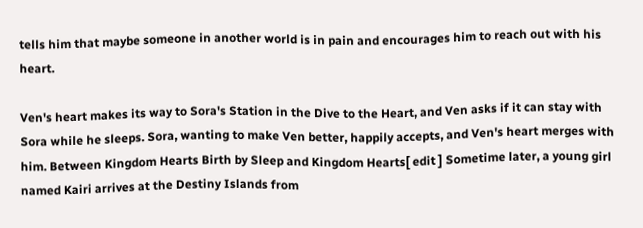tells him that maybe someone in another world is in pain and encourages him to reach out with his heart.

Ven's heart makes its way to Sora's Station in the Dive to the Heart, and Ven asks if it can stay with Sora while he sleeps. Sora, wanting to make Ven better, happily accepts, and Ven's heart merges with him. Between Kingdom Hearts Birth by Sleep and Kingdom Hearts[ edit ] Sometime later, a young girl named Kairi arrives at the Destiny Islands from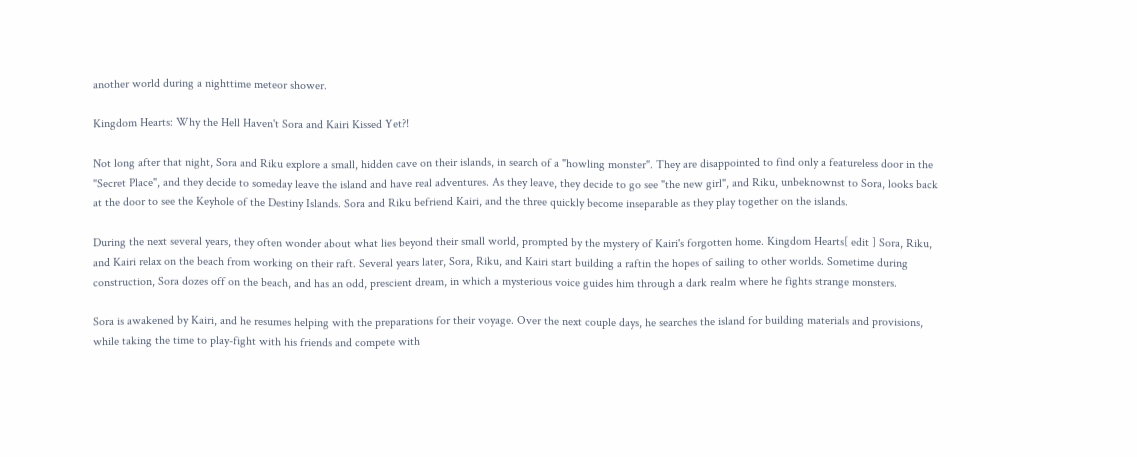another world during a nighttime meteor shower.

Kingdom Hearts: Why the Hell Haven't Sora and Kairi Kissed Yet?!

Not long after that night, Sora and Riku explore a small, hidden cave on their islands, in search of a "howling monster". They are disappointed to find only a featureless door in the "Secret Place", and they decide to someday leave the island and have real adventures. As they leave, they decide to go see "the new girl", and Riku, unbeknownst to Sora, looks back at the door to see the Keyhole of the Destiny Islands. Sora and Riku befriend Kairi, and the three quickly become inseparable as they play together on the islands.

During the next several years, they often wonder about what lies beyond their small world, prompted by the mystery of Kairi's forgotten home. Kingdom Hearts[ edit ] Sora, Riku, and Kairi relax on the beach from working on their raft. Several years later, Sora, Riku, and Kairi start building a raftin the hopes of sailing to other worlds. Sometime during construction, Sora dozes off on the beach, and has an odd, prescient dream, in which a mysterious voice guides him through a dark realm where he fights strange monsters.

Sora is awakened by Kairi, and he resumes helping with the preparations for their voyage. Over the next couple days, he searches the island for building materials and provisions, while taking the time to play-fight with his friends and compete with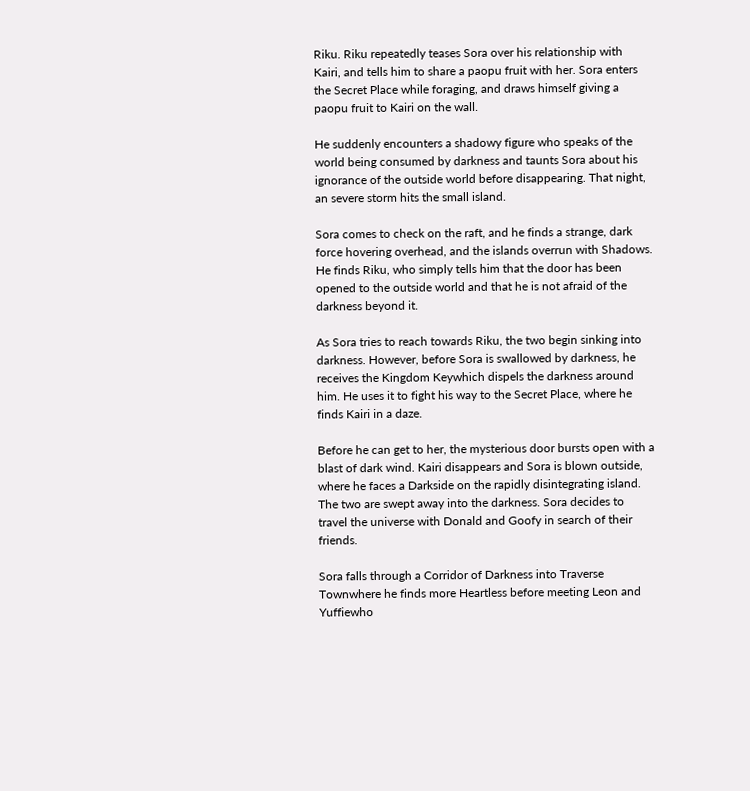Riku. Riku repeatedly teases Sora over his relationship with Kairi, and tells him to share a paopu fruit with her. Sora enters the Secret Place while foraging, and draws himself giving a paopu fruit to Kairi on the wall.

He suddenly encounters a shadowy figure who speaks of the world being consumed by darkness and taunts Sora about his ignorance of the outside world before disappearing. That night, an severe storm hits the small island.

Sora comes to check on the raft, and he finds a strange, dark force hovering overhead, and the islands overrun with Shadows. He finds Riku, who simply tells him that the door has been opened to the outside world and that he is not afraid of the darkness beyond it.

As Sora tries to reach towards Riku, the two begin sinking into darkness. However, before Sora is swallowed by darkness, he receives the Kingdom Keywhich dispels the darkness around him. He uses it to fight his way to the Secret Place, where he finds Kairi in a daze.

Before he can get to her, the mysterious door bursts open with a blast of dark wind. Kairi disappears and Sora is blown outside, where he faces a Darkside on the rapidly disintegrating island. The two are swept away into the darkness. Sora decides to travel the universe with Donald and Goofy in search of their friends.

Sora falls through a Corridor of Darkness into Traverse Townwhere he finds more Heartless before meeting Leon and Yuffiewho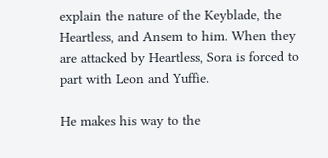explain the nature of the Keyblade, the Heartless, and Ansem to him. When they are attacked by Heartless, Sora is forced to part with Leon and Yuffie.

He makes his way to the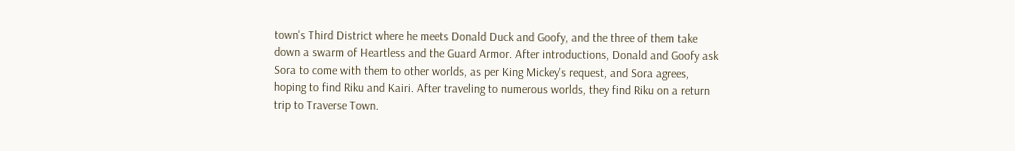town's Third District where he meets Donald Duck and Goofy, and the three of them take down a swarm of Heartless and the Guard Armor. After introductions, Donald and Goofy ask Sora to come with them to other worlds, as per King Mickey's request, and Sora agrees, hoping to find Riku and Kairi. After traveling to numerous worlds, they find Riku on a return trip to Traverse Town.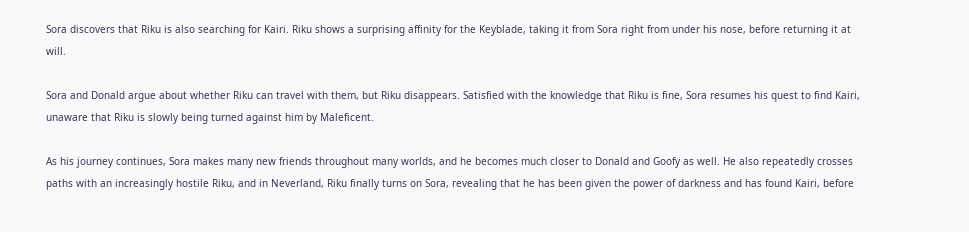Sora discovers that Riku is also searching for Kairi. Riku shows a surprising affinity for the Keyblade, taking it from Sora right from under his nose, before returning it at will.

Sora and Donald argue about whether Riku can travel with them, but Riku disappears. Satisfied with the knowledge that Riku is fine, Sora resumes his quest to find Kairi, unaware that Riku is slowly being turned against him by Maleficent.

As his journey continues, Sora makes many new friends throughout many worlds, and he becomes much closer to Donald and Goofy as well. He also repeatedly crosses paths with an increasingly hostile Riku, and in Neverland, Riku finally turns on Sora, revealing that he has been given the power of darkness and has found Kairi, before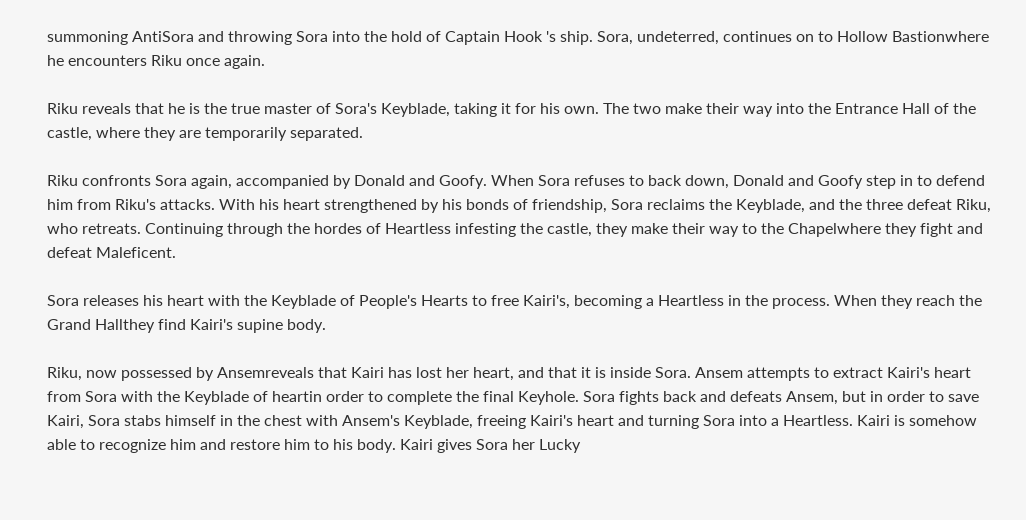summoning AntiSora and throwing Sora into the hold of Captain Hook 's ship. Sora, undeterred, continues on to Hollow Bastionwhere he encounters Riku once again.

Riku reveals that he is the true master of Sora's Keyblade, taking it for his own. The two make their way into the Entrance Hall of the castle, where they are temporarily separated.

Riku confronts Sora again, accompanied by Donald and Goofy. When Sora refuses to back down, Donald and Goofy step in to defend him from Riku's attacks. With his heart strengthened by his bonds of friendship, Sora reclaims the Keyblade, and the three defeat Riku, who retreats. Continuing through the hordes of Heartless infesting the castle, they make their way to the Chapelwhere they fight and defeat Maleficent.

Sora releases his heart with the Keyblade of People's Hearts to free Kairi's, becoming a Heartless in the process. When they reach the Grand Hallthey find Kairi's supine body.

Riku, now possessed by Ansemreveals that Kairi has lost her heart, and that it is inside Sora. Ansem attempts to extract Kairi's heart from Sora with the Keyblade of heartin order to complete the final Keyhole. Sora fights back and defeats Ansem, but in order to save Kairi, Sora stabs himself in the chest with Ansem's Keyblade, freeing Kairi's heart and turning Sora into a Heartless. Kairi is somehow able to recognize him and restore him to his body. Kairi gives Sora her Lucky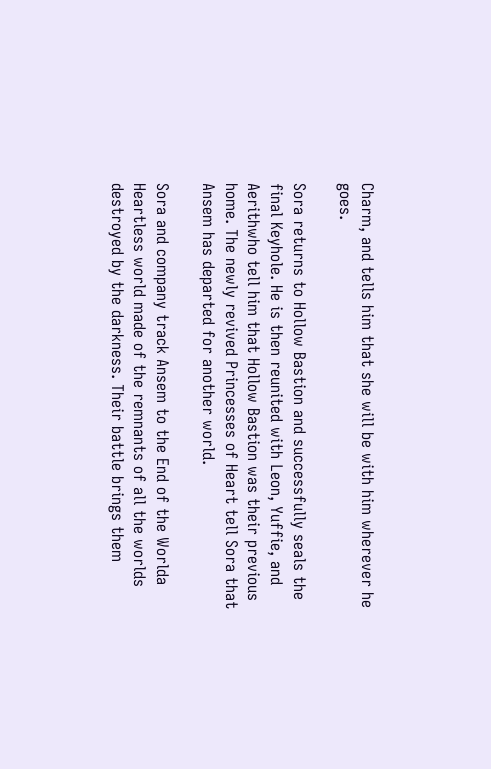Charm, and tells him that she will be with him wherever he goes.

Sora returns to Hollow Bastion and successfully seals the final Keyhole. He is then reunited with Leon, Yuffie, and Aerithwho tell him that Hollow Bastion was their previous home. The newly revived Princesses of Heart tell Sora that Ansem has departed for another world.

Sora and company track Ansem to the End of the Worlda Heartless world made of the remnants of all the worlds destroyed by the darkness. Their battle brings them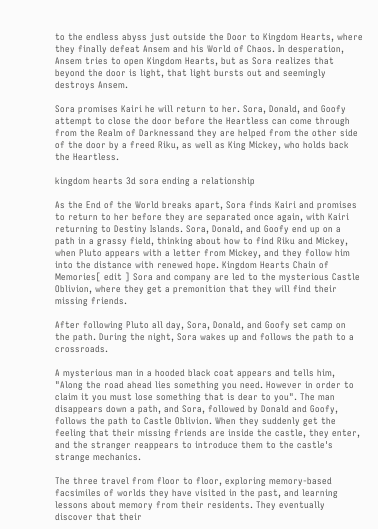to the endless abyss just outside the Door to Kingdom Hearts, where they finally defeat Ansem and his World of Chaos. In desperation, Ansem tries to open Kingdom Hearts, but as Sora realizes that beyond the door is light, that light bursts out and seemingly destroys Ansem.

Sora promises Kairi he will return to her. Sora, Donald, and Goofy attempt to close the door before the Heartless can come through from the Realm of Darknessand they are helped from the other side of the door by a freed Riku, as well as King Mickey, who holds back the Heartless.

kingdom hearts 3d sora ending a relationship

As the End of the World breaks apart, Sora finds Kairi and promises to return to her before they are separated once again, with Kairi returning to Destiny Islands. Sora, Donald, and Goofy end up on a path in a grassy field, thinking about how to find Riku and Mickey, when Pluto appears with a letter from Mickey, and they follow him into the distance with renewed hope. Kingdom Hearts Chain of Memories[ edit ] Sora and company are led to the mysterious Castle Oblivion, where they get a premonition that they will find their missing friends.

After following Pluto all day, Sora, Donald, and Goofy set camp on the path. During the night, Sora wakes up and follows the path to a crossroads.

A mysterious man in a hooded black coat appears and tells him, "Along the road ahead lies something you need. However in order to claim it you must lose something that is dear to you". The man disappears down a path, and Sora, followed by Donald and Goofy, follows the path to Castle Oblivion. When they suddenly get the feeling that their missing friends are inside the castle, they enter, and the stranger reappears to introduce them to the castle's strange mechanics.

The three travel from floor to floor, exploring memory-based facsimiles of worlds they have visited in the past, and learning lessons about memory from their residents. They eventually discover that their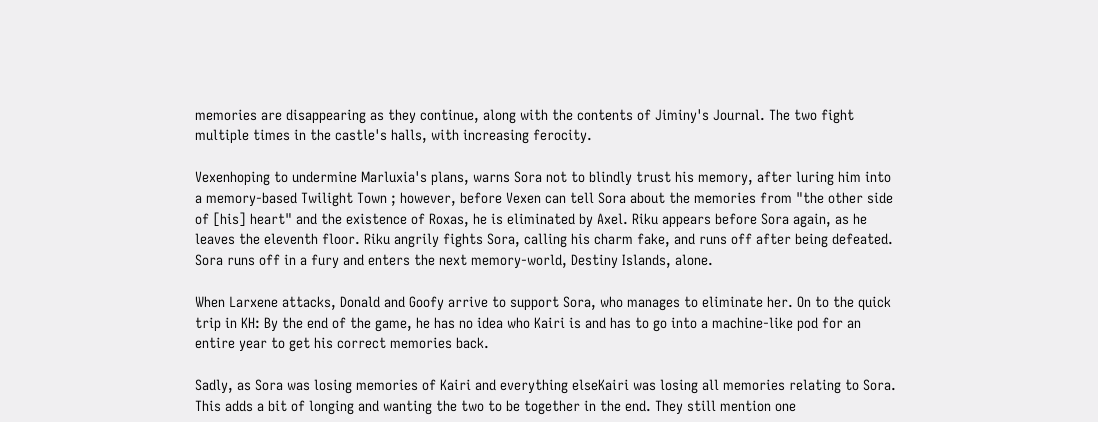memories are disappearing as they continue, along with the contents of Jiminy's Journal. The two fight multiple times in the castle's halls, with increasing ferocity.

Vexenhoping to undermine Marluxia's plans, warns Sora not to blindly trust his memory, after luring him into a memory-based Twilight Town ; however, before Vexen can tell Sora about the memories from "the other side of [his] heart" and the existence of Roxas, he is eliminated by Axel. Riku appears before Sora again, as he leaves the eleventh floor. Riku angrily fights Sora, calling his charm fake, and runs off after being defeated. Sora runs off in a fury and enters the next memory-world, Destiny Islands, alone.

When Larxene attacks, Donald and Goofy arrive to support Sora, who manages to eliminate her. On to the quick trip in KH: By the end of the game, he has no idea who Kairi is and has to go into a machine-like pod for an entire year to get his correct memories back.

Sadly, as Sora was losing memories of Kairi and everything elseKairi was losing all memories relating to Sora. This adds a bit of longing and wanting the two to be together in the end. They still mention one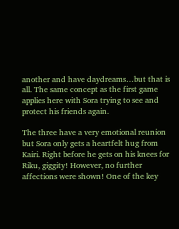another and have daydreams…but that is all. The same concept as the first game applies here with Sora trying to see and protect his friends again.

The three have a very emotional reunion but Sora only gets a heartfelt hug from Kairi. Right before he gets on his knees for Riku, giggity! However, no further affections were shown! One of the key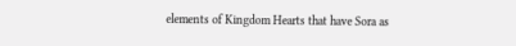elements of Kingdom Hearts that have Sora as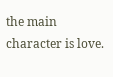the main character is love.